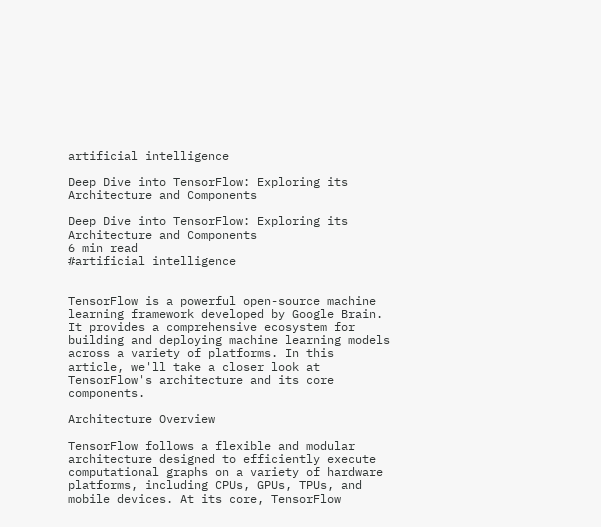artificial intelligence

Deep Dive into TensorFlow: Exploring its Architecture and Components

Deep Dive into TensorFlow: Exploring its Architecture and Components
6 min read
#artificial intelligence


TensorFlow is a powerful open-source machine learning framework developed by Google Brain. It provides a comprehensive ecosystem for building and deploying machine learning models across a variety of platforms. In this article, we'll take a closer look at TensorFlow's architecture and its core components.

Architecture Overview

TensorFlow follows a flexible and modular architecture designed to efficiently execute computational graphs on a variety of hardware platforms, including CPUs, GPUs, TPUs, and mobile devices. At its core, TensorFlow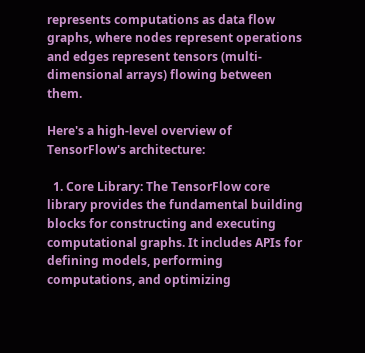represents computations as data flow graphs, where nodes represent operations and edges represent tensors (multi-dimensional arrays) flowing between them.

Here's a high-level overview of TensorFlow's architecture:

  1. Core Library: The TensorFlow core library provides the fundamental building blocks for constructing and executing computational graphs. It includes APIs for defining models, performing computations, and optimizing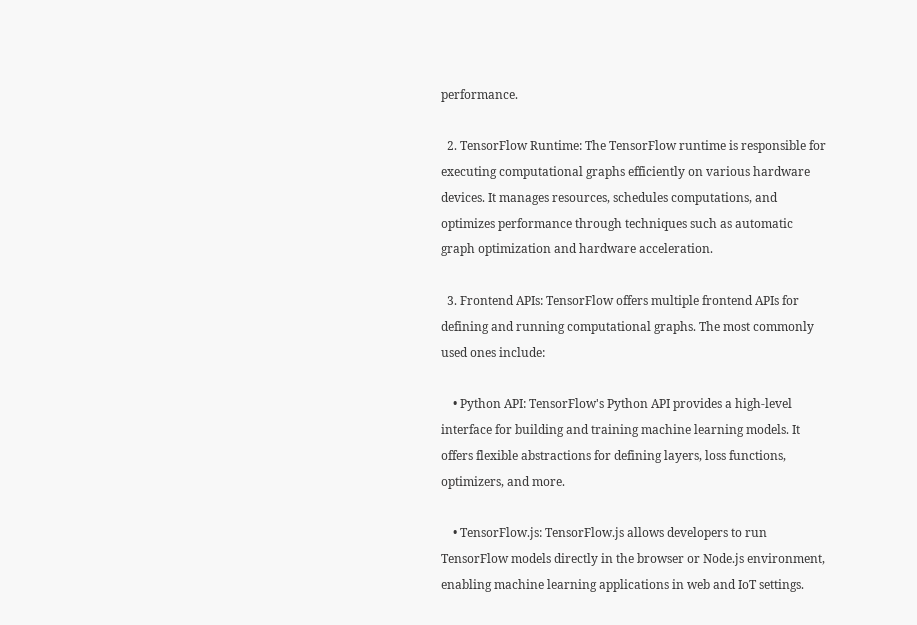performance.

  2. TensorFlow Runtime: The TensorFlow runtime is responsible for executing computational graphs efficiently on various hardware devices. It manages resources, schedules computations, and optimizes performance through techniques such as automatic graph optimization and hardware acceleration.

  3. Frontend APIs: TensorFlow offers multiple frontend APIs for defining and running computational graphs. The most commonly used ones include:

    • Python API: TensorFlow's Python API provides a high-level interface for building and training machine learning models. It offers flexible abstractions for defining layers, loss functions, optimizers, and more.

    • TensorFlow.js: TensorFlow.js allows developers to run TensorFlow models directly in the browser or Node.js environment, enabling machine learning applications in web and IoT settings.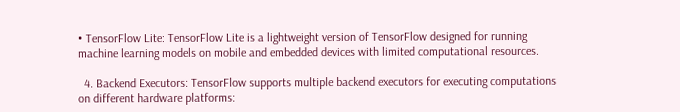• TensorFlow Lite: TensorFlow Lite is a lightweight version of TensorFlow designed for running machine learning models on mobile and embedded devices with limited computational resources.

  4. Backend Executors: TensorFlow supports multiple backend executors for executing computations on different hardware platforms: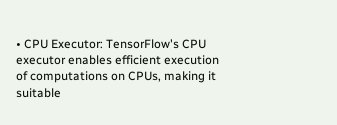• CPU Executor: TensorFlow's CPU executor enables efficient execution of computations on CPUs, making it suitable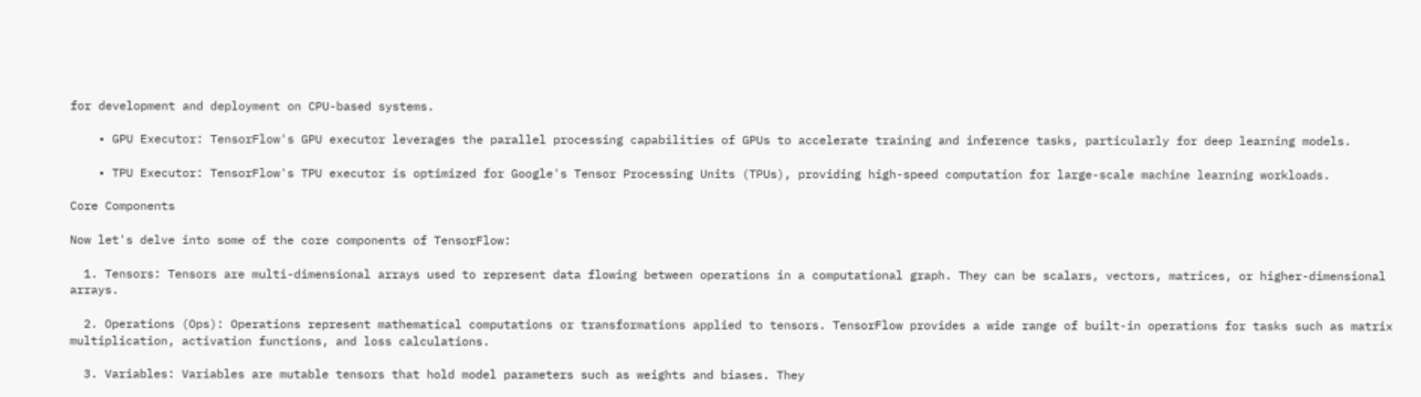for development and deployment on CPU-based systems.

    • GPU Executor: TensorFlow's GPU executor leverages the parallel processing capabilities of GPUs to accelerate training and inference tasks, particularly for deep learning models.

    • TPU Executor: TensorFlow's TPU executor is optimized for Google's Tensor Processing Units (TPUs), providing high-speed computation for large-scale machine learning workloads.

Core Components

Now let's delve into some of the core components of TensorFlow:

  1. Tensors: Tensors are multi-dimensional arrays used to represent data flowing between operations in a computational graph. They can be scalars, vectors, matrices, or higher-dimensional arrays.

  2. Operations (Ops): Operations represent mathematical computations or transformations applied to tensors. TensorFlow provides a wide range of built-in operations for tasks such as matrix multiplication, activation functions, and loss calculations.

  3. Variables: Variables are mutable tensors that hold model parameters such as weights and biases. They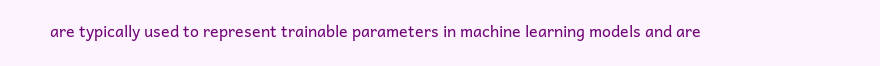are typically used to represent trainable parameters in machine learning models and are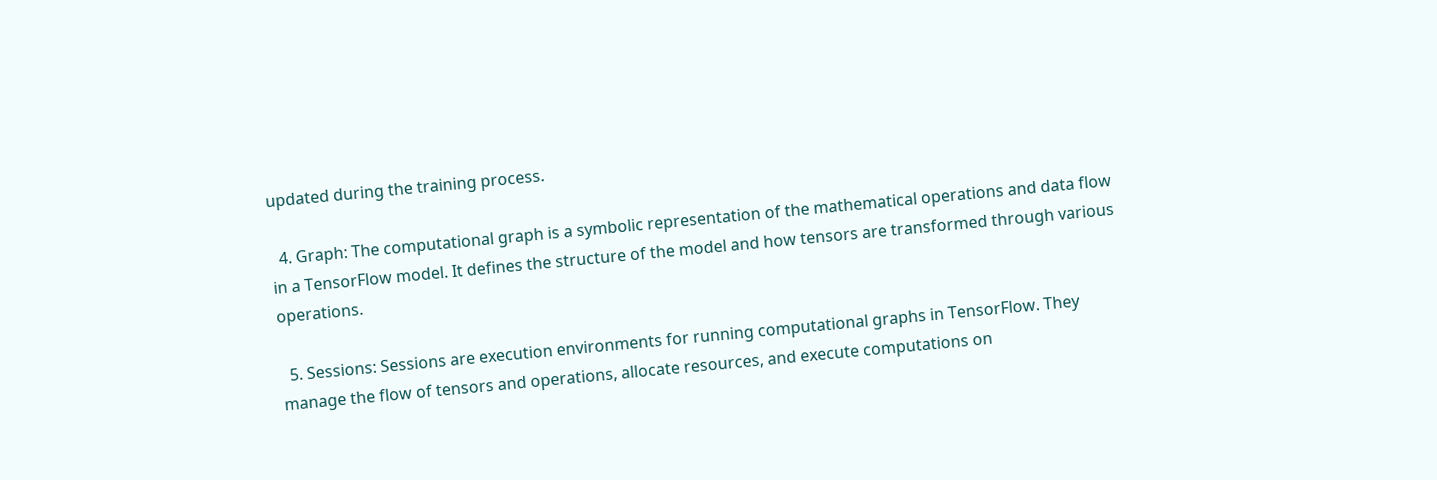updated during the training process.

  4. Graph: The computational graph is a symbolic representation of the mathematical operations and data flow in a TensorFlow model. It defines the structure of the model and how tensors are transformed through various operations.

  5. Sessions: Sessions are execution environments for running computational graphs in TensorFlow. They manage the flow of tensors and operations, allocate resources, and execute computations on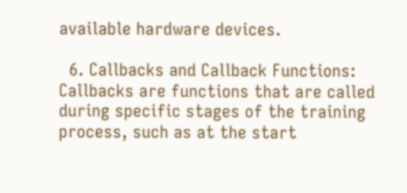available hardware devices.

  6. Callbacks and Callback Functions: Callbacks are functions that are called during specific stages of the training process, such as at the start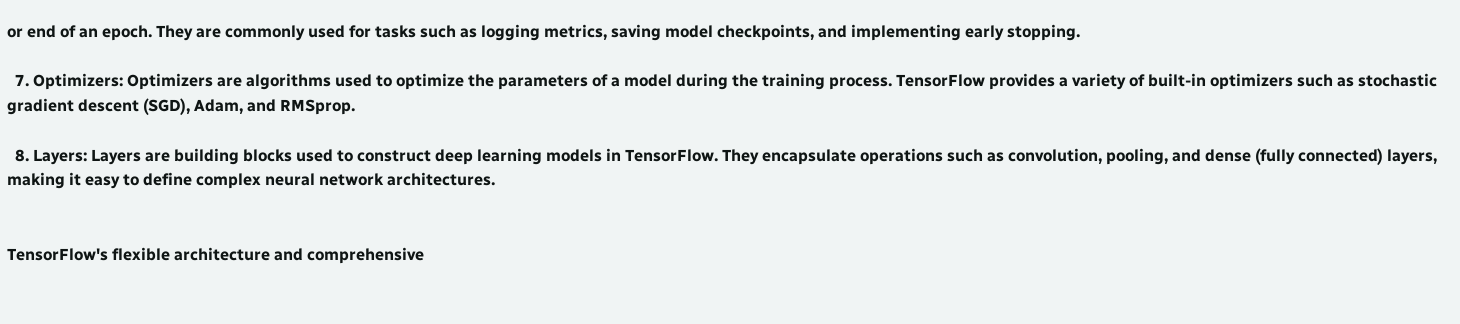or end of an epoch. They are commonly used for tasks such as logging metrics, saving model checkpoints, and implementing early stopping.

  7. Optimizers: Optimizers are algorithms used to optimize the parameters of a model during the training process. TensorFlow provides a variety of built-in optimizers such as stochastic gradient descent (SGD), Adam, and RMSprop.

  8. Layers: Layers are building blocks used to construct deep learning models in TensorFlow. They encapsulate operations such as convolution, pooling, and dense (fully connected) layers, making it easy to define complex neural network architectures.


TensorFlow's flexible architecture and comprehensive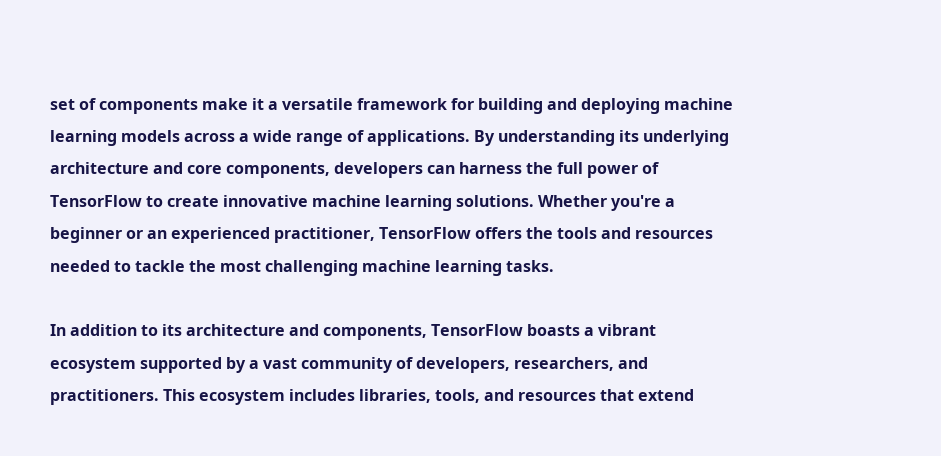set of components make it a versatile framework for building and deploying machine learning models across a wide range of applications. By understanding its underlying architecture and core components, developers can harness the full power of TensorFlow to create innovative machine learning solutions. Whether you're a beginner or an experienced practitioner, TensorFlow offers the tools and resources needed to tackle the most challenging machine learning tasks.

In addition to its architecture and components, TensorFlow boasts a vibrant ecosystem supported by a vast community of developers, researchers, and practitioners. This ecosystem includes libraries, tools, and resources that extend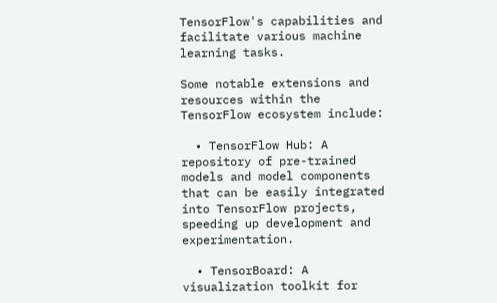TensorFlow's capabilities and facilitate various machine learning tasks.

Some notable extensions and resources within the TensorFlow ecosystem include:

  • TensorFlow Hub: A repository of pre-trained models and model components that can be easily integrated into TensorFlow projects, speeding up development and experimentation.

  • TensorBoard: A visualization toolkit for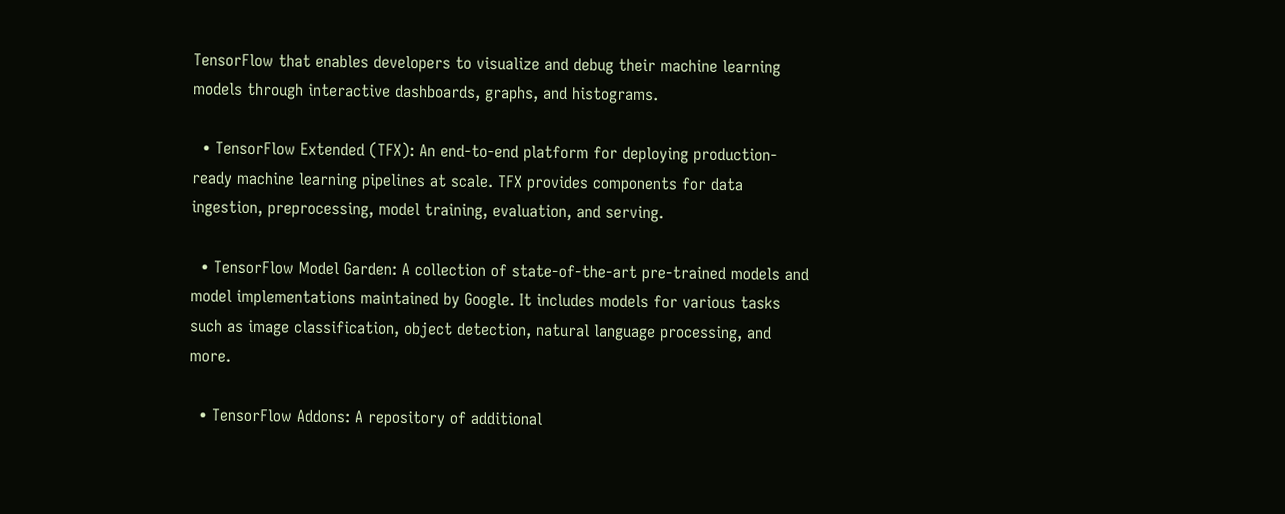TensorFlow that enables developers to visualize and debug their machine learning models through interactive dashboards, graphs, and histograms.

  • TensorFlow Extended (TFX): An end-to-end platform for deploying production-ready machine learning pipelines at scale. TFX provides components for data ingestion, preprocessing, model training, evaluation, and serving.

  • TensorFlow Model Garden: A collection of state-of-the-art pre-trained models and model implementations maintained by Google. It includes models for various tasks such as image classification, object detection, natural language processing, and more.

  • TensorFlow Addons: A repository of additional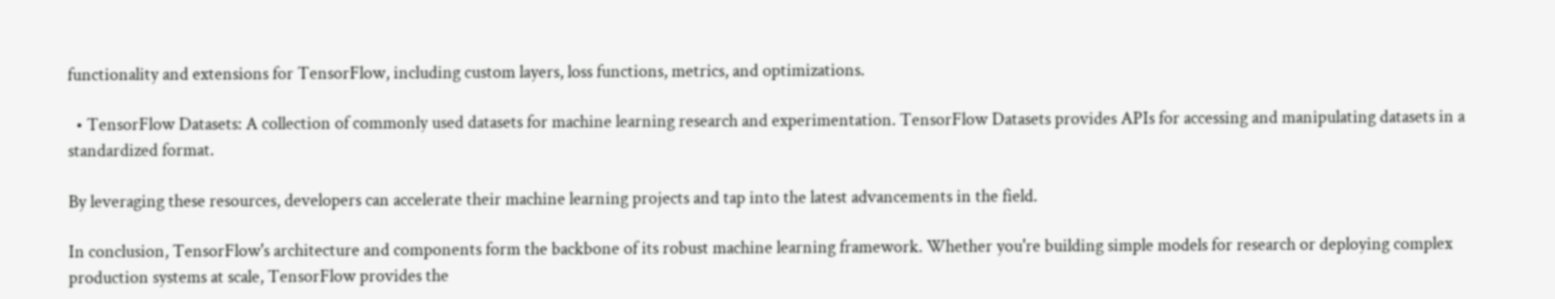functionality and extensions for TensorFlow, including custom layers, loss functions, metrics, and optimizations.

  • TensorFlow Datasets: A collection of commonly used datasets for machine learning research and experimentation. TensorFlow Datasets provides APIs for accessing and manipulating datasets in a standardized format.

By leveraging these resources, developers can accelerate their machine learning projects and tap into the latest advancements in the field.

In conclusion, TensorFlow's architecture and components form the backbone of its robust machine learning framework. Whether you're building simple models for research or deploying complex production systems at scale, TensorFlow provides the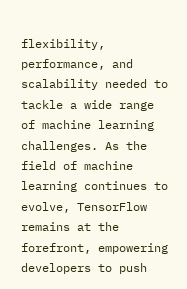flexibility, performance, and scalability needed to tackle a wide range of machine learning challenges. As the field of machine learning continues to evolve, TensorFlow remains at the forefront, empowering developers to push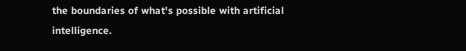the boundaries of what's possible with artificial intelligence.